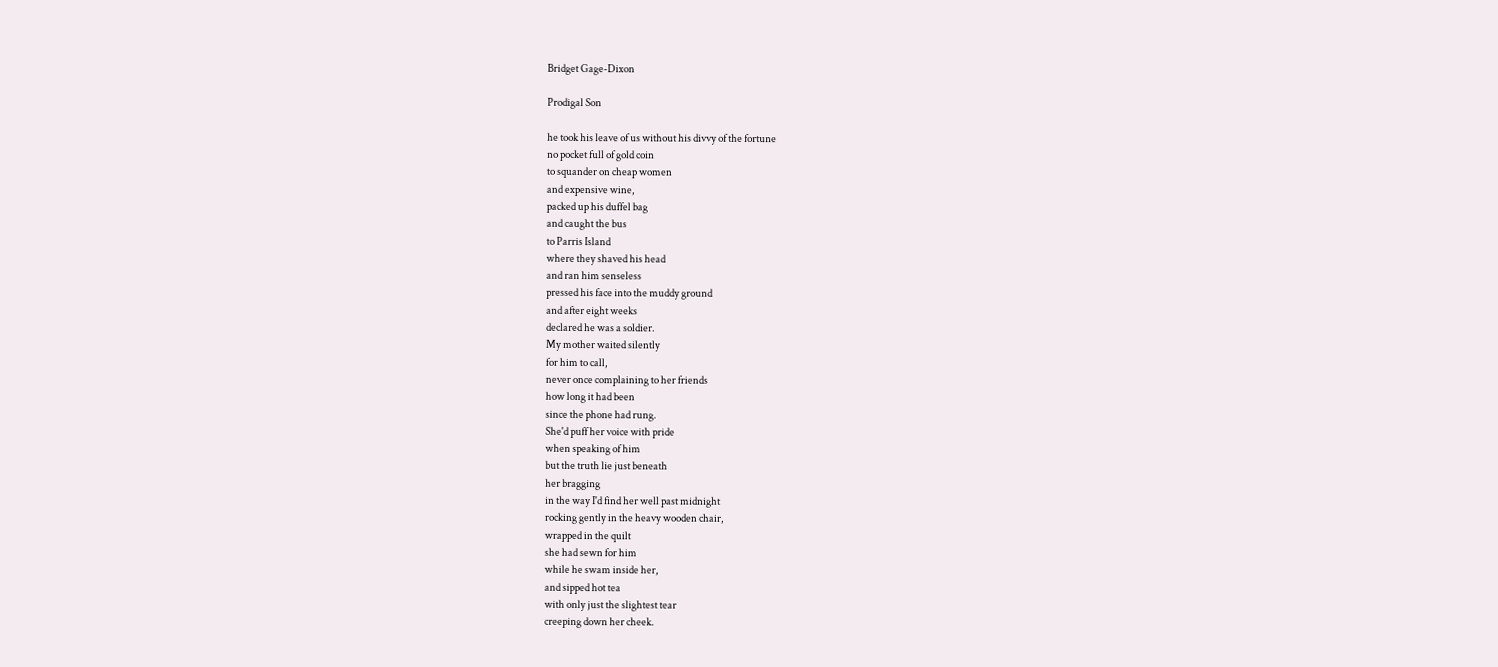Bridget Gage-Dixon

Prodigal Son

he took his leave of us without his divvy of the fortune
no pocket full of gold coin
to squander on cheap women
and expensive wine,
packed up his duffel bag
and caught the bus
to Parris Island
where they shaved his head
and ran him senseless
pressed his face into the muddy ground
and after eight weeks
declared he was a soldier.
My mother waited silently
for him to call,
never once complaining to her friends
how long it had been
since the phone had rung.
She'd puff her voice with pride
when speaking of him
but the truth lie just beneath
her bragging
in the way I'd find her well past midnight
rocking gently in the heavy wooden chair,
wrapped in the quilt
she had sewn for him
while he swam inside her,
and sipped hot tea
with only just the slightest tear
creeping down her cheek.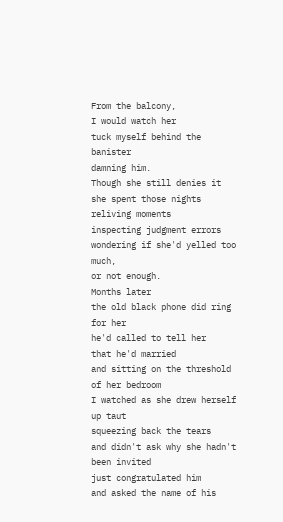From the balcony,
I would watch her
tuck myself behind the banister
damning him.
Though she still denies it
she spent those nights
reliving moments
inspecting judgment errors
wondering if she'd yelled too much,
or not enough.
Months later
the old black phone did ring
for her
he'd called to tell her
that he'd married
and sitting on the threshold of her bedroom
I watched as she drew herself up taut
squeezing back the tears
and didn't ask why she hadn't been invited
just congratulated him
and asked the name of his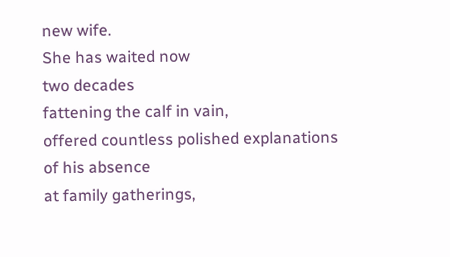new wife.
She has waited now
two decades
fattening the calf in vain,
offered countless polished explanations
of his absence
at family gatherings,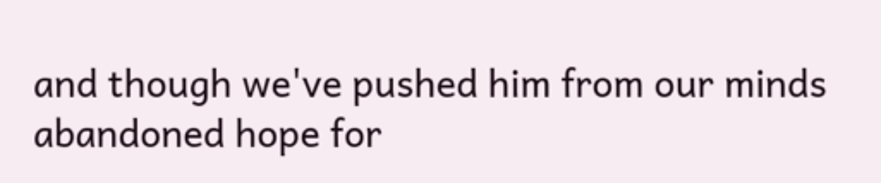and though we've pushed him from our minds
abandoned hope for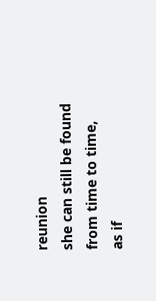reunion
she can still be found from time to time,
as if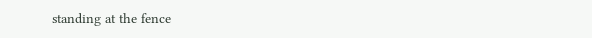standing at the fence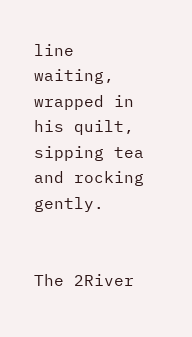line waiting,
wrapped in his quilt,
sipping tea
and rocking gently.


The 2River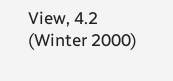View, 4.2 (Winter 2000)